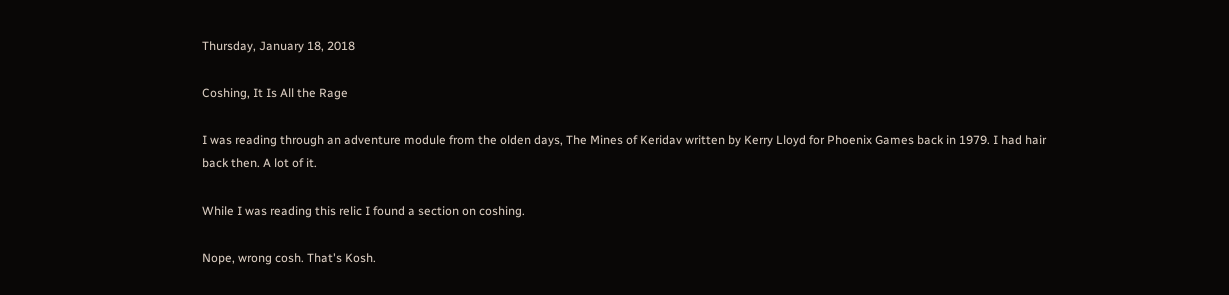Thursday, January 18, 2018

Coshing, It Is All the Rage

I was reading through an adventure module from the olden days, The Mines of Keridav written by Kerry Lloyd for Phoenix Games back in 1979. I had hair back then. A lot of it.

While I was reading this relic I found a section on coshing.

Nope, wrong cosh. That's Kosh.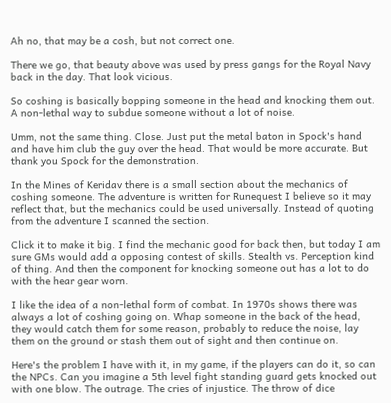Ah no, that may be a cosh, but not correct one.

There we go, that beauty above was used by press gangs for the Royal Navy back in the day. That look vicious.

So coshing is basically bopping someone in the head and knocking them out. A non-lethal way to subdue someone without a lot of noise.

Umm, not the same thing. Close. Just put the metal baton in Spock's hand and have him club the guy over the head. That would be more accurate. But thank you Spock for the demonstration.

In the Mines of Keridav there is a small section about the mechanics of coshing someone. The adventure is written for Runequest I believe so it may reflect that, but the mechanics could be used universally. Instead of quoting from the adventure I scanned the section.

Click it to make it big. I find the mechanic good for back then, but today I am sure GMs would add a opposing contest of skills. Stealth vs. Perception kind of thing. And then the component for knocking someone out has a lot to do with the hear gear worn.

I like the idea of a non-lethal form of combat. In 1970s shows there was always a lot of coshing going on. Whap someone in the back of the head, they would catch them for some reason, probably to reduce the noise, lay them on the ground or stash them out of sight and then continue on.

Here's the problem I have with it, in my game, if the players can do it, so can the NPCs. Can you imagine a 5th level fight standing guard gets knocked out with one blow. The outrage. The cries of injustice. The throw of dice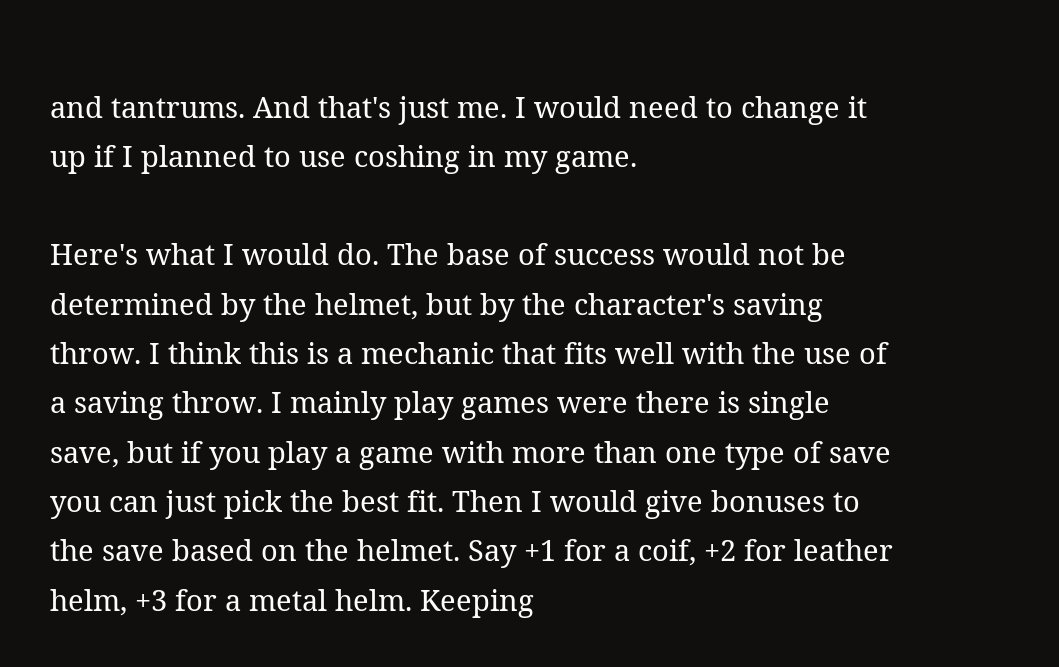and tantrums. And that's just me. I would need to change it up if I planned to use coshing in my game.

Here's what I would do. The base of success would not be determined by the helmet, but by the character's saving throw. I think this is a mechanic that fits well with the use of a saving throw. I mainly play games were there is single save, but if you play a game with more than one type of save you can just pick the best fit. Then I would give bonuses to the save based on the helmet. Say +1 for a coif, +2 for leather helm, +3 for a metal helm. Keeping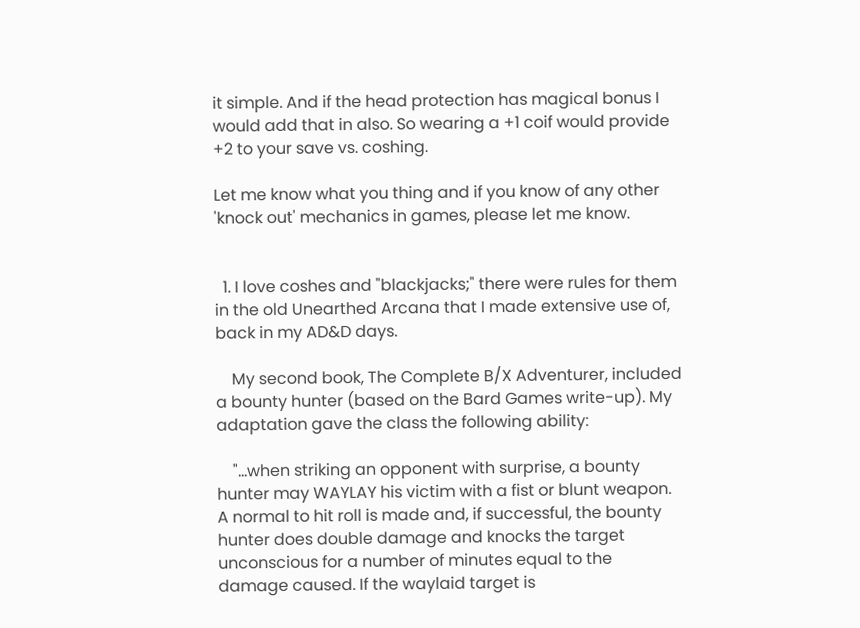it simple. And if the head protection has magical bonus I would add that in also. So wearing a +1 coif would provide +2 to your save vs. coshing.

Let me know what you thing and if you know of any other 'knock out' mechanics in games, please let me know.


  1. I love coshes and "blackjacks;" there were rules for them in the old Unearthed Arcana that I made extensive use of, back in my AD&D days.

    My second book, The Complete B/X Adventurer, included a bounty hunter (based on the Bard Games write-up). My adaptation gave the class the following ability:

    "...when striking an opponent with surprise, a bounty hunter may WAYLAY his victim with a fist or blunt weapon. A normal to hit roll is made and, if successful, the bounty hunter does double damage and knocks the target unconscious for a number of minutes equal to the damage caused. If the waylaid target is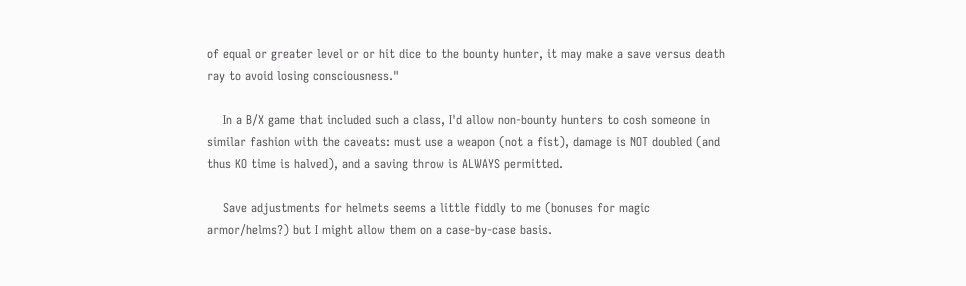of equal or greater level or or hit dice to the bounty hunter, it may make a save versus death ray to avoid losing consciousness."

    In a B/X game that included such a class, I'd allow non-bounty hunters to cosh someone in similar fashion with the caveats: must use a weapon (not a fist), damage is NOT doubled (and thus KO time is halved), and a saving throw is ALWAYS permitted.

    Save adjustments for helmets seems a little fiddly to me (bonuses for magic armor/helms?) but I might allow them on a case-by-case basis.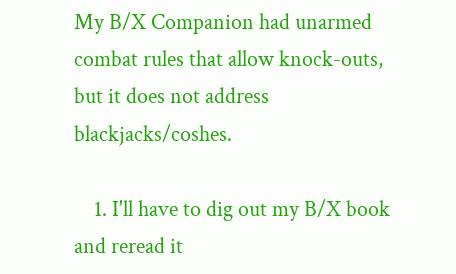My B/X Companion had unarmed combat rules that allow knock-outs, but it does not address blackjacks/coshes.

    1. I'll have to dig out my B/X book and reread it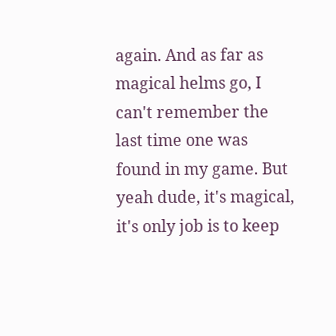again. And as far as magical helms go, I can't remember the last time one was found in my game. But yeah dude, it's magical, it's only job is to keep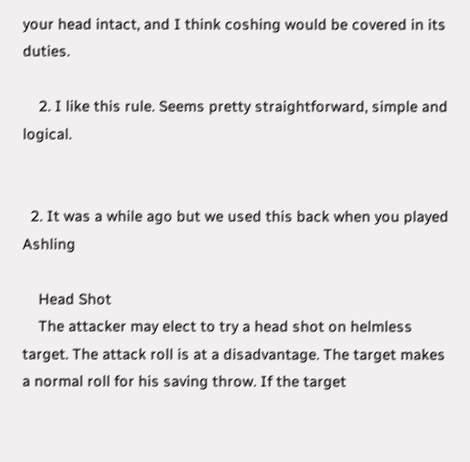your head intact, and I think coshing would be covered in its duties.

    2. I like this rule. Seems pretty straightforward, simple and logical.


  2. It was a while ago but we used this back when you played Ashling

    Head Shot
    The attacker may elect to try a head shot on helmless target. The attack roll is at a disadvantage. The target makes a normal roll for his saving throw. If the target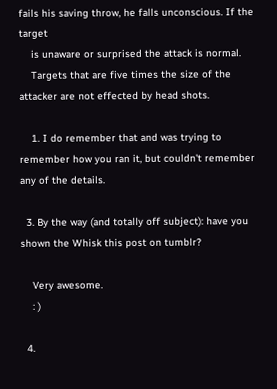fails his saving throw, he falls unconscious. If the target
    is unaware or surprised the attack is normal.
    Targets that are five times the size of the attacker are not effected by head shots.

    1. I do remember that and was trying to remember how you ran it, but couldn't remember any of the details.

  3. By the way (and totally off subject): have you shown the Whisk this post on tumblr?

    Very awesome.
    : )

  4.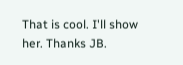That is cool. I'll show her. Thanks JB.